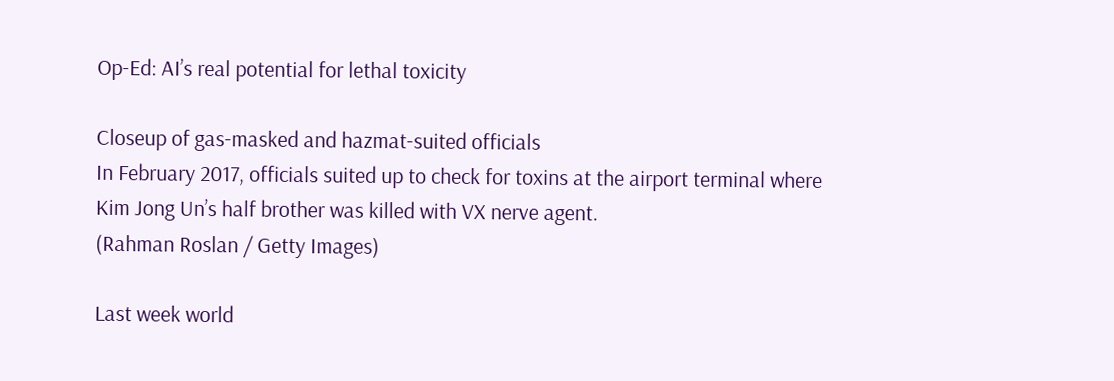Op-Ed: AI’s real potential for lethal toxicity

Closeup of gas-masked and hazmat-suited officials
In February 2017, officials suited up to check for toxins at the airport terminal where Kim Jong Un’s half brother was killed with VX nerve agent.
(Rahman Roslan / Getty Images)

Last week world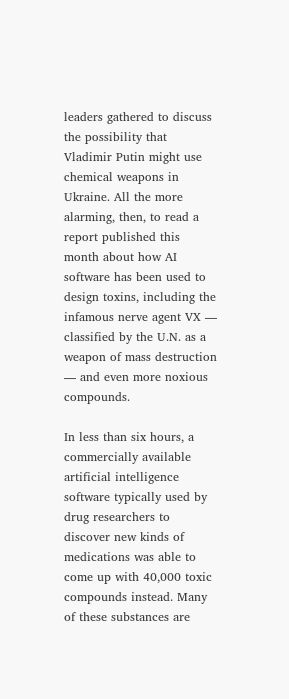leaders gathered to discuss the possibility that Vladimir Putin might use chemical weapons in Ukraine. All the more alarming, then, to read a report published this month about how AI software has been used to design toxins, including the infamous nerve agent VX — classified by the U.N. as a weapon of mass destruction — and even more noxious compounds.

In less than six hours, a commercially available artificial intelligence software typically used by drug researchers to discover new kinds of medications was able to come up with 40,000 toxic compounds instead. Many of these substances are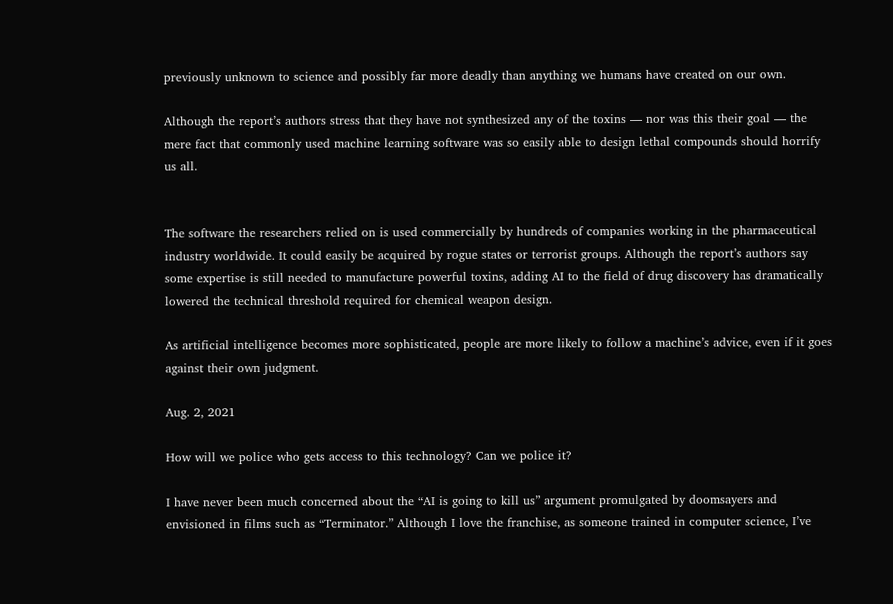previously unknown to science and possibly far more deadly than anything we humans have created on our own.

Although the report’s authors stress that they have not synthesized any of the toxins — nor was this their goal — the mere fact that commonly used machine learning software was so easily able to design lethal compounds should horrify us all.


The software the researchers relied on is used commercially by hundreds of companies working in the pharmaceutical industry worldwide. It could easily be acquired by rogue states or terrorist groups. Although the report’s authors say some expertise is still needed to manufacture powerful toxins, adding AI to the field of drug discovery has dramatically lowered the technical threshold required for chemical weapon design.

As artificial intelligence becomes more sophisticated, people are more likely to follow a machine’s advice, even if it goes against their own judgment.

Aug. 2, 2021

How will we police who gets access to this technology? Can we police it?

I have never been much concerned about the “AI is going to kill us” argument promulgated by doomsayers and envisioned in films such as “Terminator.” Although I love the franchise, as someone trained in computer science, I’ve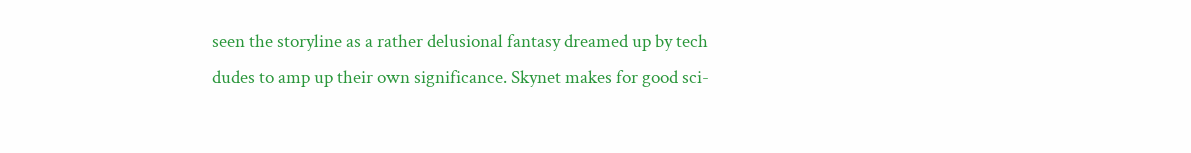seen the storyline as a rather delusional fantasy dreamed up by tech dudes to amp up their own significance. Skynet makes for good sci-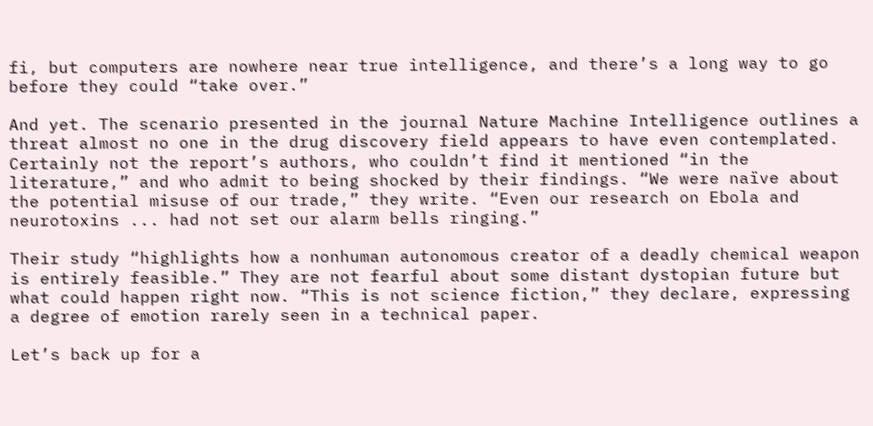fi, but computers are nowhere near true intelligence, and there’s a long way to go before they could “take over.”

And yet. The scenario presented in the journal Nature Machine Intelligence outlines a threat almost no one in the drug discovery field appears to have even contemplated. Certainly not the report’s authors, who couldn’t find it mentioned “in the literature,” and who admit to being shocked by their findings. “We were naïve about the potential misuse of our trade,” they write. “Even our research on Ebola and neurotoxins ... had not set our alarm bells ringing.”

Their study “highlights how a nonhuman autonomous creator of a deadly chemical weapon is entirely feasible.” They are not fearful about some distant dystopian future but what could happen right now. “This is not science fiction,” they declare, expressing a degree of emotion rarely seen in a technical paper.

Let’s back up for a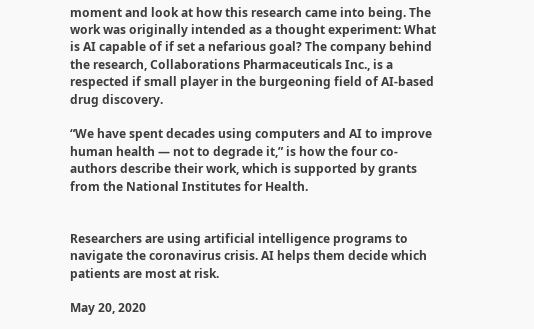moment and look at how this research came into being. The work was originally intended as a thought experiment: What is AI capable of if set a nefarious goal? The company behind the research, Collaborations Pharmaceuticals Inc., is a respected if small player in the burgeoning field of AI-based drug discovery.

“We have spent decades using computers and AI to improve human health — not to degrade it,” is how the four co-authors describe their work, which is supported by grants from the National Institutes for Health.


Researchers are using artificial intelligence programs to navigate the coronavirus crisis. AI helps them decide which patients are most at risk.

May 20, 2020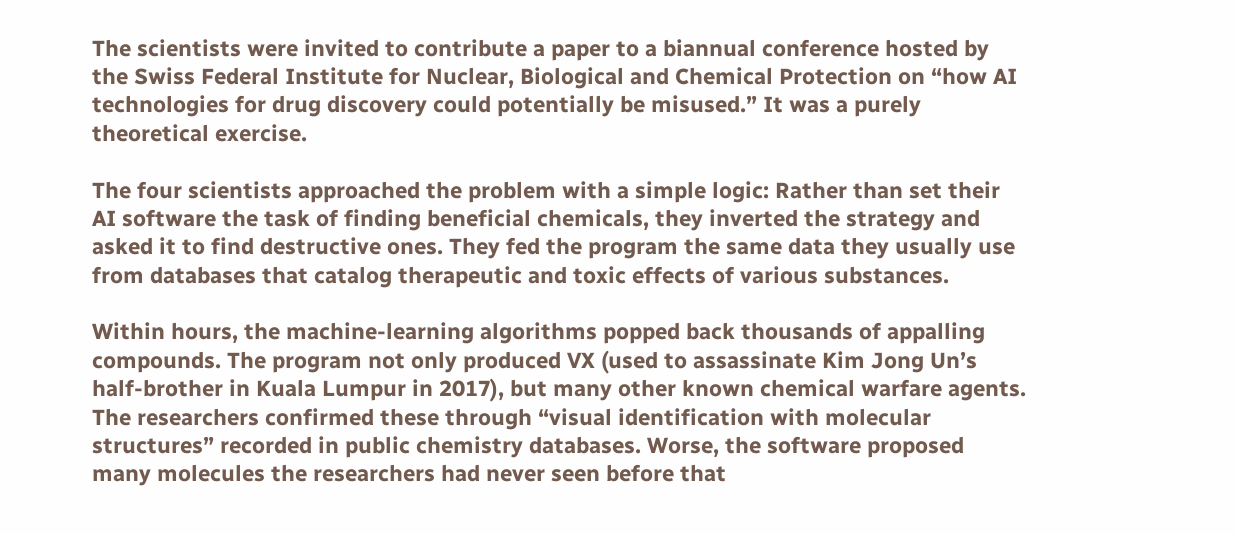The scientists were invited to contribute a paper to a biannual conference hosted by the Swiss Federal Institute for Nuclear, Biological and Chemical Protection on “how AI technologies for drug discovery could potentially be misused.” It was a purely theoretical exercise.

The four scientists approached the problem with a simple logic: Rather than set their AI software the task of finding beneficial chemicals, they inverted the strategy and asked it to find destructive ones. They fed the program the same data they usually use from databases that catalog therapeutic and toxic effects of various substances.

Within hours, the machine-learning algorithms popped back thousands of appalling compounds. The program not only produced VX (used to assassinate Kim Jong Un’s half-brother in Kuala Lumpur in 2017), but many other known chemical warfare agents. The researchers confirmed these through “visual identification with molecular structures” recorded in public chemistry databases. Worse, the software proposed many molecules the researchers had never seen before that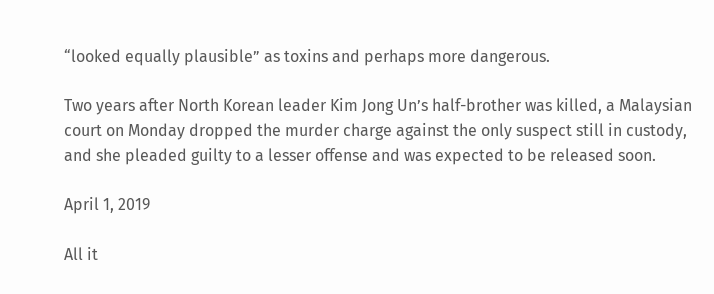“looked equally plausible” as toxins and perhaps more dangerous.

Two years after North Korean leader Kim Jong Un’s half-brother was killed, a Malaysian court on Monday dropped the murder charge against the only suspect still in custody, and she pleaded guilty to a lesser offense and was expected to be released soon.

April 1, 2019

All it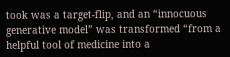took was a target-flip, and an “innocuous generative model” was transformed “from a helpful tool of medicine into a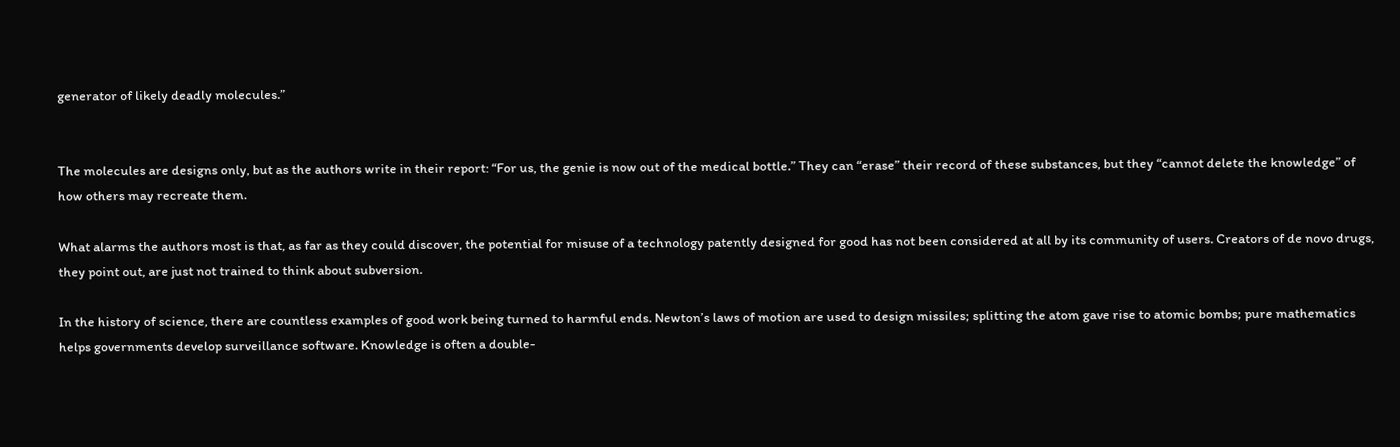generator of likely deadly molecules.”


The molecules are designs only, but as the authors write in their report: “For us, the genie is now out of the medical bottle.” They can “erase” their record of these substances, but they “cannot delete the knowledge” of how others may recreate them.

What alarms the authors most is that, as far as they could discover, the potential for misuse of a technology patently designed for good has not been considered at all by its community of users. Creators of de novo drugs, they point out, are just not trained to think about subversion.

In the history of science, there are countless examples of good work being turned to harmful ends. Newton’s laws of motion are used to design missiles; splitting the atom gave rise to atomic bombs; pure mathematics helps governments develop surveillance software. Knowledge is often a double-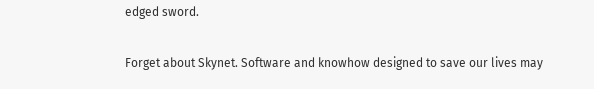edged sword.

Forget about Skynet. Software and knowhow designed to save our lives may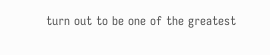turn out to be one of the greatest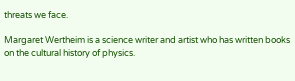threats we face.

Margaret Wertheim is a science writer and artist who has written books on the cultural history of physics.